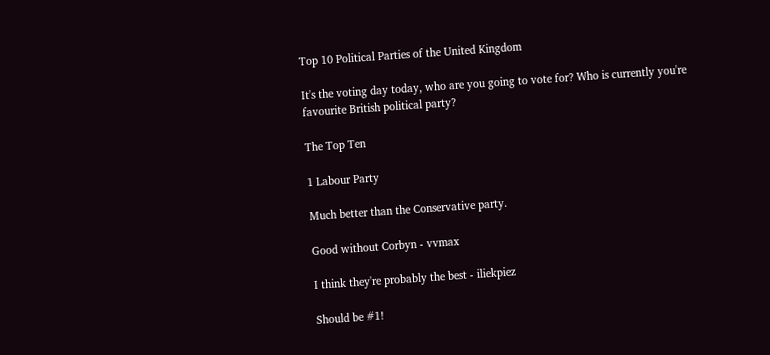Top 10 Political Parties of the United Kingdom

It's the voting day today, who are you going to vote for? Who is currently you're favourite British political party?

The Top Ten

1 Labour Party

Much better than the Conservative party.

Good without Corbyn - vvmax

I think they're probably the best - iliekpiez

Should be #1!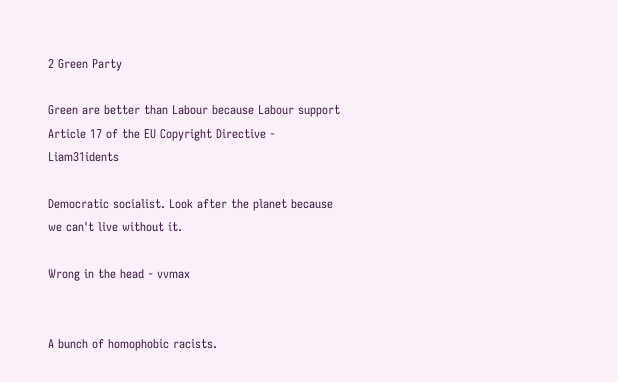2 Green Party

Green are better than Labour because Labour support Article 17 of the EU Copyright Directive - Liam31idents

Democratic socialist. Look after the planet because we can't live without it.

Wrong in the head - vvmax


A bunch of homophobic racists.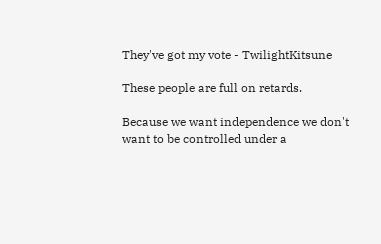They've got my vote - TwilightKitsune

These people are full on retards.

Because we want independence we don't want to be controlled under a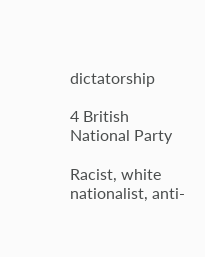dictatorship

4 British National Party

Racist, white nationalist, anti-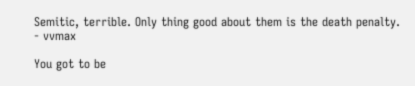Semitic, terrible. Only thing good about them is the death penalty. - vvmax

You got to be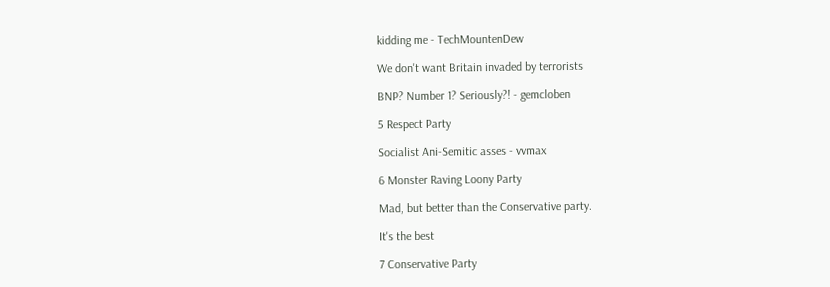kidding me - TechMountenDew

We don't want Britain invaded by terrorists

BNP? Number 1? Seriously?! - gemcloben

5 Respect Party

Socialist Ani-Semitic asses - vvmax

6 Monster Raving Loony Party

Mad, but better than the Conservative party.

It's the best

7 Conservative Party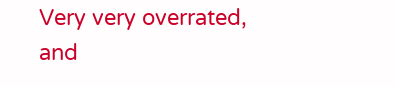Very very overrated, and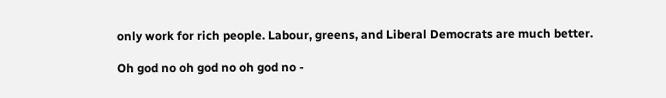only work for rich people. Labour, greens, and Liberal Democrats are much better.

Oh god no oh god no oh god no -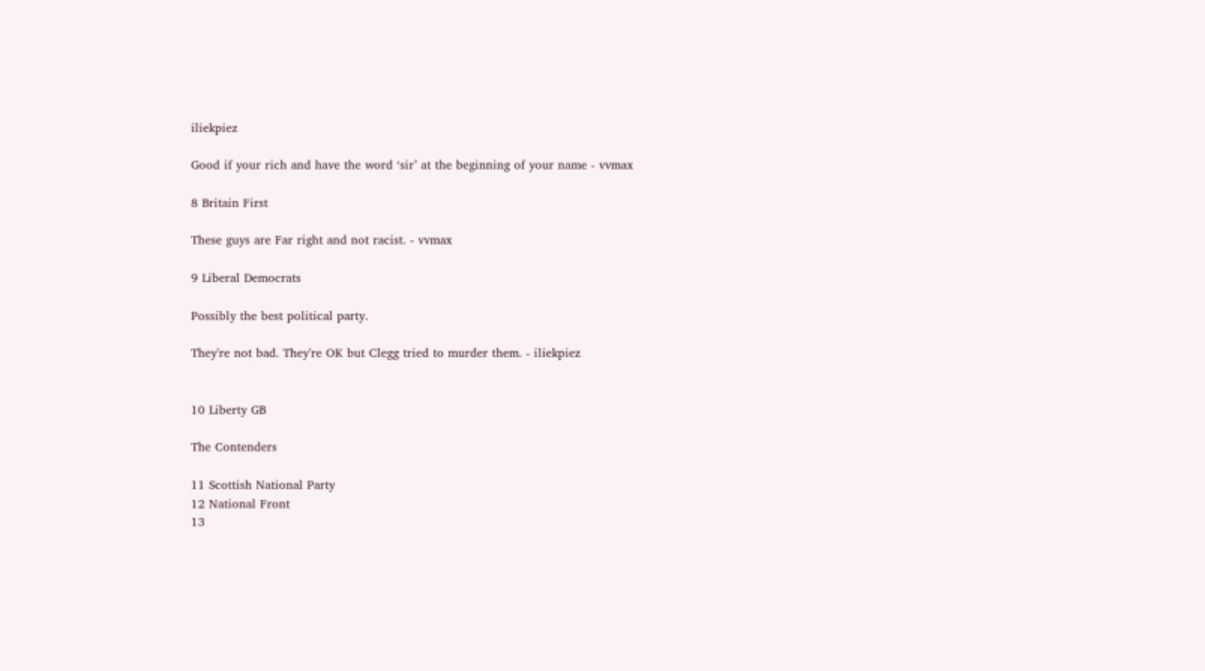iliekpiez

Good if your rich and have the word ‘sir’ at the beginning of your name - vvmax

8 Britain First

These guys are Far right and not racist. - vvmax

9 Liberal Democrats

Possibly the best political party.

They're not bad. They're OK but Clegg tried to murder them. - iliekpiez


10 Liberty GB

The Contenders

11 Scottish National Party
12 National Front
13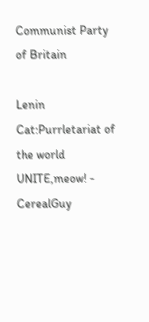Communist Party of Britain

Lenin Cat:Purrletariat of the world UNITE,meow! - CerealGuy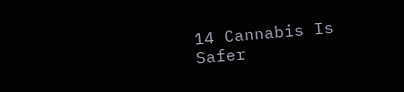14 Cannabis Is Safer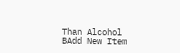Than Alcohol
BAdd New Item